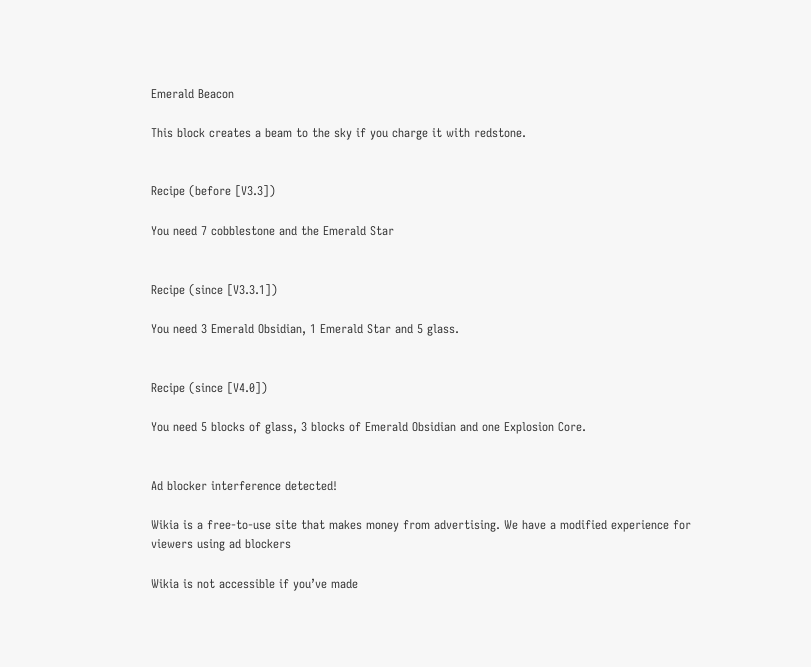Emerald Beacon

This block creates a beam to the sky if you charge it with redstone.


Recipe (before [V3.3])

You need 7 cobblestone and the Emerald Star


Recipe (since [V3.3.1])

You need 3 Emerald Obsidian, 1 Emerald Star and 5 glass.


Recipe (since [V4.0])

You need 5 blocks of glass, 3 blocks of Emerald Obsidian and one Explosion Core.


Ad blocker interference detected!

Wikia is a free-to-use site that makes money from advertising. We have a modified experience for viewers using ad blockers

Wikia is not accessible if you’ve made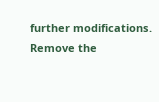further modifications. Remove the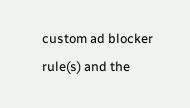custom ad blocker rule(s) and the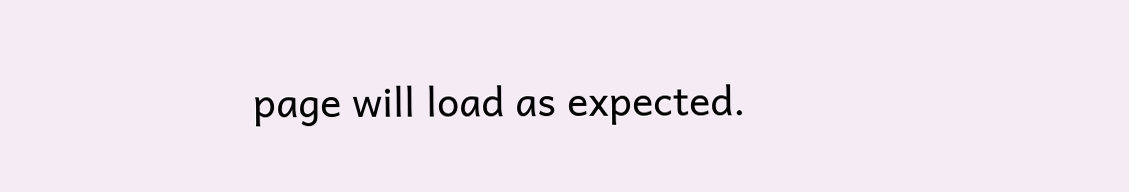page will load as expected.